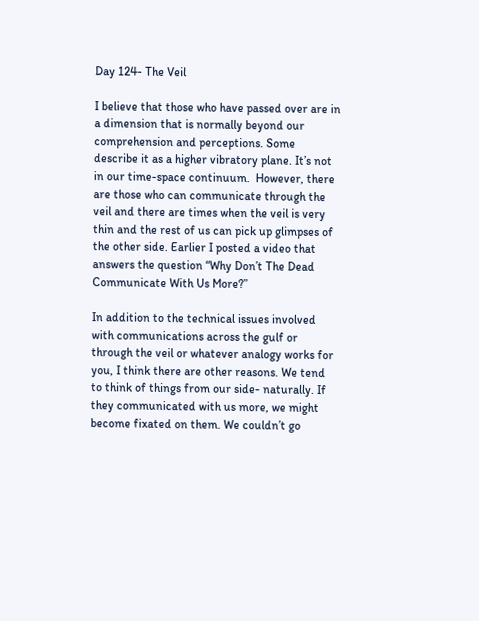Day 124- The Veil

I believe that those who have passed over are in a dimension that is normally beyond our comprehension and perceptions. Some describe it as a higher vibratory plane. It’s not in our time-space continuum.  However, there are those who can communicate through the veil and there are times when the veil is very thin and the rest of us can pick up glimpses of the other side. Earlier I posted a video that answers the question “Why Don’t The Dead Communicate With Us More?”

In addition to the technical issues involved with communications across the gulf or through the veil or whatever analogy works for you, I think there are other reasons. We tend to think of things from our side- naturally. If they communicated with us more, we might become fixated on them. We couldn’t go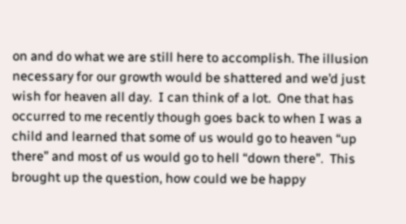on and do what we are still here to accomplish. The illusion necessary for our growth would be shattered and we’d just wish for heaven all day.  I can think of a lot.  One that has occurred to me recently though goes back to when I was a child and learned that some of us would go to heaven “up there” and most of us would go to hell “down there”.  This brought up the question, how could we be happy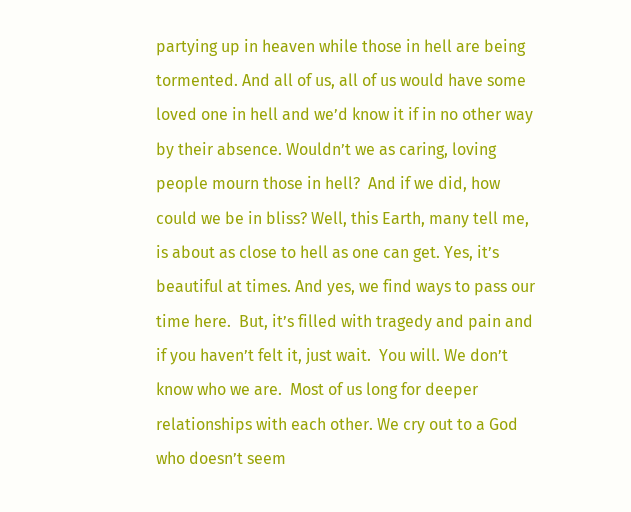partying up in heaven while those in hell are being tormented. And all of us, all of us would have some loved one in hell and we’d know it if in no other way by their absence. Wouldn’t we as caring, loving people mourn those in hell?  And if we did, how could we be in bliss? Well, this Earth, many tell me, is about as close to hell as one can get. Yes, it’s beautiful at times. And yes, we find ways to pass our time here.  But, it’s filled with tragedy and pain and if you haven’t felt it, just wait.  You will. We don’t know who we are.  Most of us long for deeper relationships with each other. We cry out to a God who doesn’t seem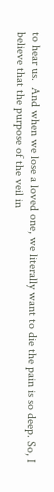to hear us.  And when we lose a loved one, we literally want to die the pain is so deep. So, I believe that the purpose of the veil in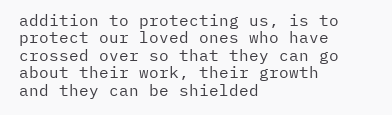addition to protecting us, is to protect our loved ones who have crossed over so that they can go about their work, their growth and they can be shielded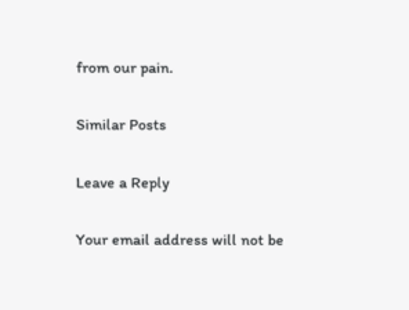from our pain.

Similar Posts

Leave a Reply

Your email address will not be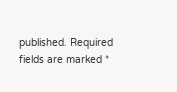published. Required fields are marked *